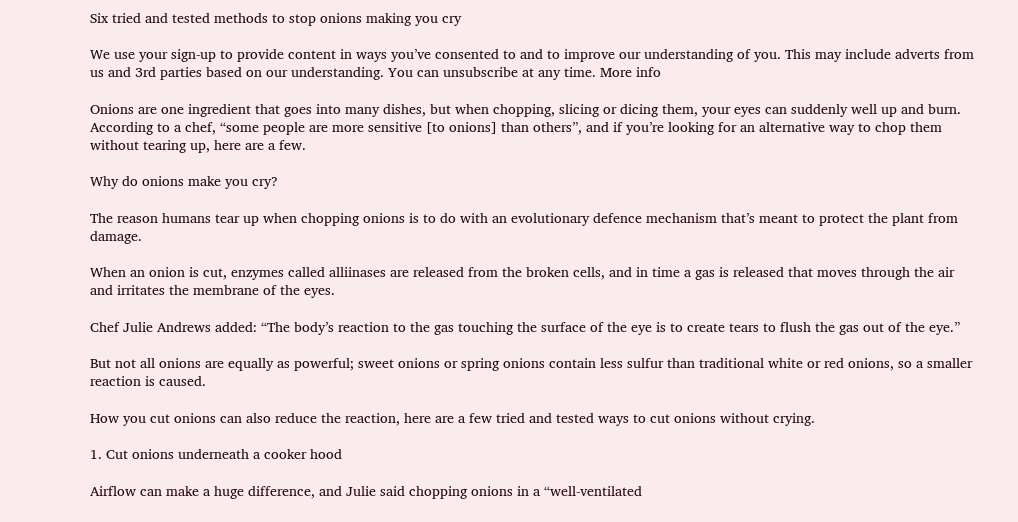Six tried and tested methods to stop onions making you cry

We use your sign-up to provide content in ways you’ve consented to and to improve our understanding of you. This may include adverts from us and 3rd parties based on our understanding. You can unsubscribe at any time. More info

Onions are one ingredient that goes into many dishes, but when chopping, slicing or dicing them, your eyes can suddenly well up and burn. According to a chef, “some people are more sensitive [to onions] than others”, and if you’re looking for an alternative way to chop them without tearing up, here are a few.

Why do onions make you cry?

The reason humans tear up when chopping onions is to do with an evolutionary defence mechanism that’s meant to protect the plant from damage.

When an onion is cut, enzymes called alliinases are released from the broken cells, and in time a gas is released that moves through the air and irritates the membrane of the eyes.

Chef Julie Andrews added: “The body’s reaction to the gas touching the surface of the eye is to create tears to flush the gas out of the eye.”

But not all onions are equally as powerful; sweet onions or spring onions contain less sulfur than traditional white or red onions, so a smaller reaction is caused.

How you cut onions can also reduce the reaction, here are a few tried and tested ways to cut onions without crying.

1. Cut onions underneath a cooker hood

Airflow can make a huge difference, and Julie said chopping onions in a “well-ventilated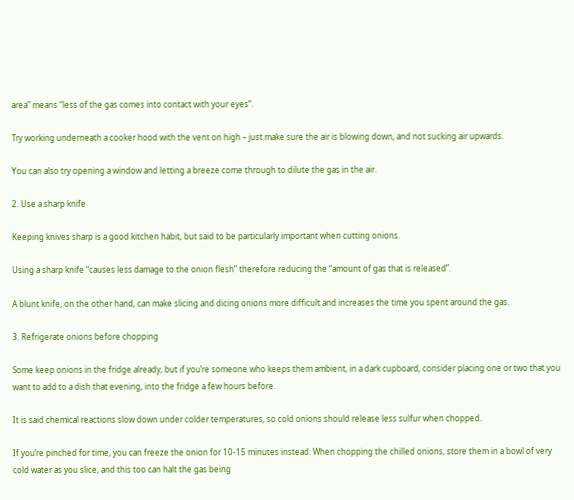area” means “less of the gas comes into contact with your eyes”.

Try working underneath a cooker hood with the vent on high – just make sure the air is blowing down, and not sucking air upwards.

You can also try opening a window and letting a breeze come through to dilute the gas in the air.

2. Use a sharp knife

Keeping knives sharp is a good kitchen habit, but said to be particularly important when cutting onions.

Using a sharp knife “causes less damage to the onion flesh” therefore reducing the “amount of gas that is released”.

A blunt knife, on the other hand, can make slicing and dicing onions more difficult and increases the time you spent around the gas.

3. Refrigerate onions before chopping

Some keep onions in the fridge already, but if you’re someone who keeps them ambient, in a dark cupboard, consider placing one or two that you want to add to a dish that evening, into the fridge a few hours before.

It is said chemical reactions slow down under colder temperatures, so cold onions should release less sulfur when chopped.

If you’re pinched for time, you can freeze the onion for 10-15 minutes instead. When chopping the chilled onions, store them in a bowl of very cold water as you slice, and this too can halt the gas being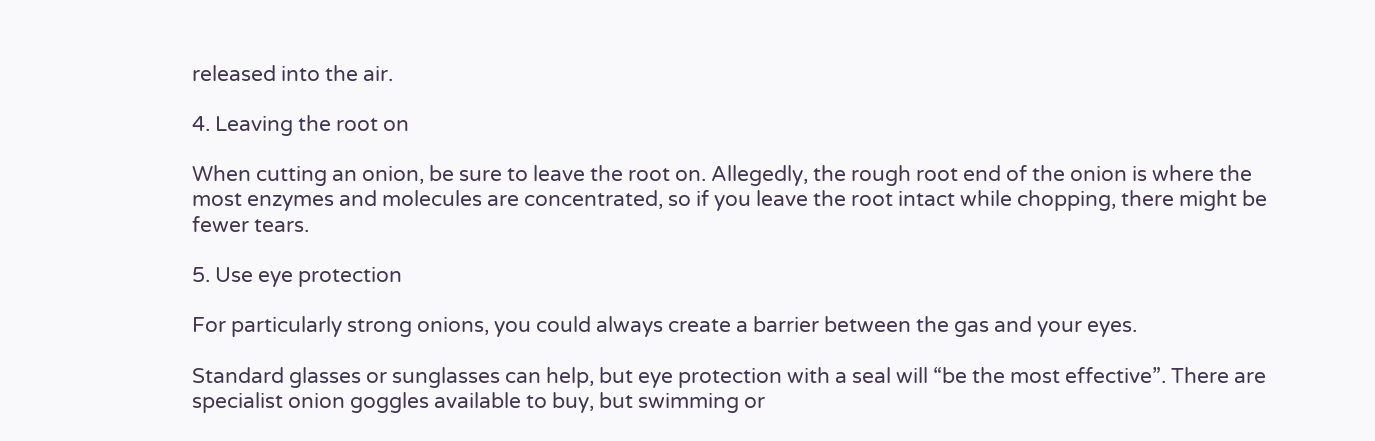released into the air.

4. Leaving the root on

When cutting an onion, be sure to leave the root on. Allegedly, the rough root end of the onion is where the most enzymes and molecules are concentrated, so if you leave the root intact while chopping, there might be fewer tears.

5. Use eye protection

For particularly strong onions, you could always create a barrier between the gas and your eyes.

Standard glasses or sunglasses can help, but eye protection with a seal will “be the most effective”. There are specialist onion goggles available to buy, but swimming or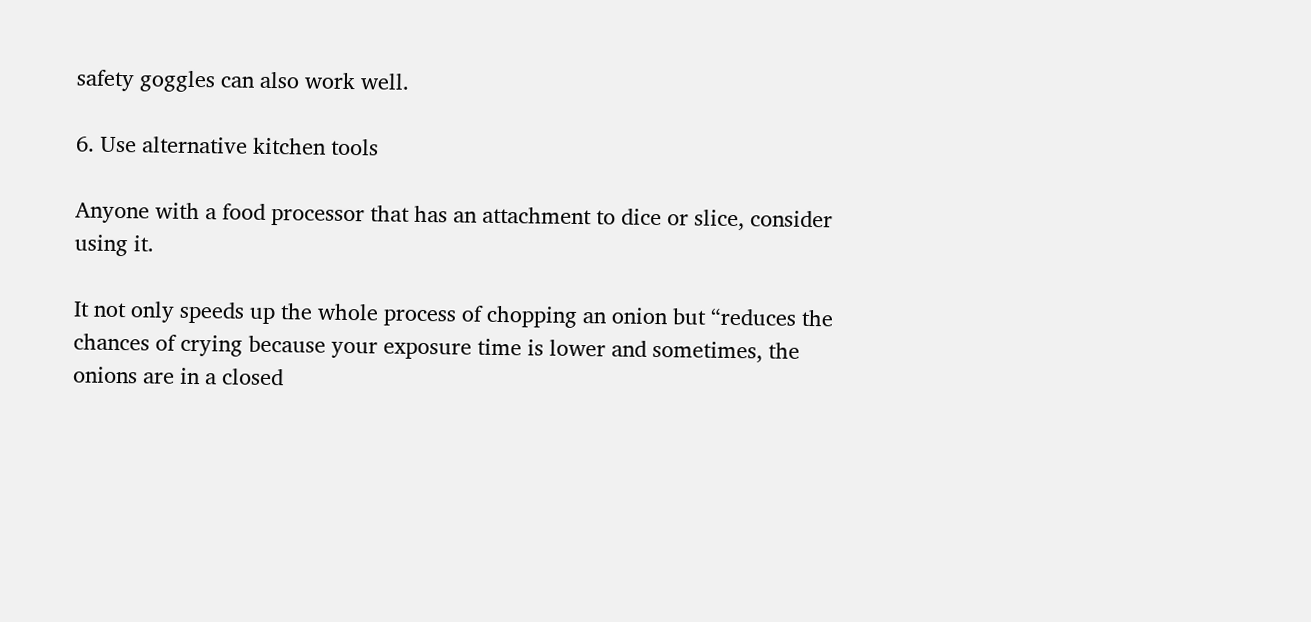safety goggles can also work well.

6. Use alternative kitchen tools

Anyone with a food processor that has an attachment to dice or slice, consider using it.

It not only speeds up the whole process of chopping an onion but “reduces the chances of crying because your exposure time is lower and sometimes, the onions are in a closed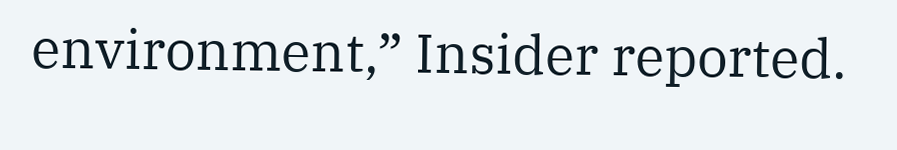environment,” Insider reported.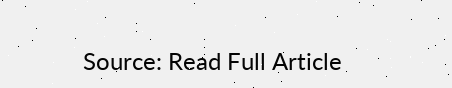Source: Read Full Article